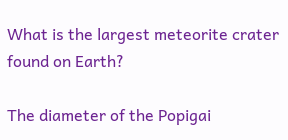What is the largest meteorite crater found on Earth?

The diameter of the Popigai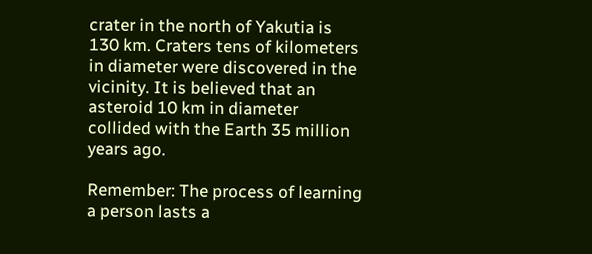crater in the north of Yakutia is 130 km. Craters tens of kilometers in diameter were discovered in the vicinity. It is believed that an asteroid 10 km in diameter collided with the Earth 35 million years ago.

Remember: The process of learning a person lasts a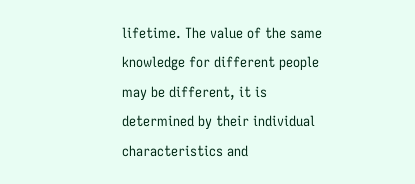lifetime. The value of the same knowledge for different people may be different, it is determined by their individual characteristics and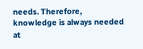needs. Therefore, knowledge is always needed at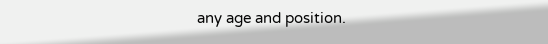any age and position.